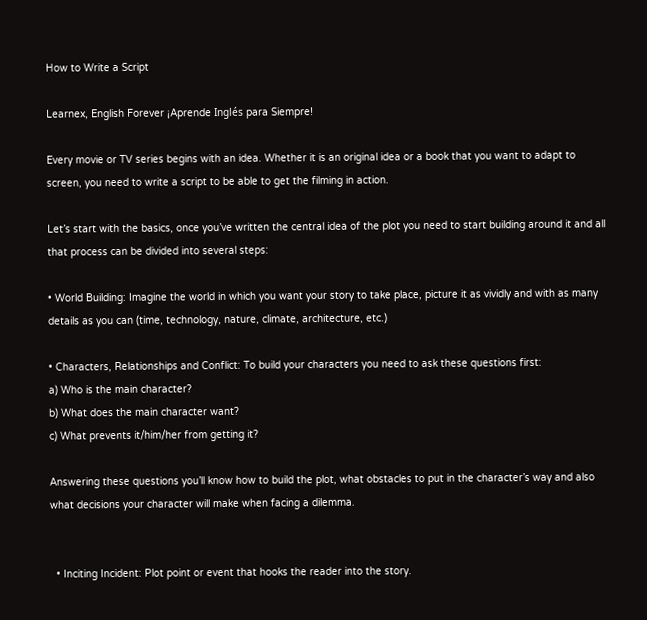How to Write a Script

Learnex, English Forever ¡Aprende Inglés para Siempre!

Every movie or TV series begins with an idea. Whether it is an original idea or a book that you want to adapt to screen, you need to write a script to be able to get the filming in action.

Let’s start with the basics, once you’ve written the central idea of the plot you need to start building around it and all that process can be divided into several steps:

• World Building: Imagine the world in which you want your story to take place, picture it as vividly and with as many details as you can (time, technology, nature, climate, architecture, etc.)

• Characters, Relationships and Conflict: To build your characters you need to ask these questions first:
a) Who is the main character?
b) What does the main character want?
c) What prevents it/him/her from getting it?

Answering these questions you’ll know how to build the plot, what obstacles to put in the character’s way and also what decisions your character will make when facing a dilemma.


  • Inciting Incident: Plot point or event that hooks the reader into the story.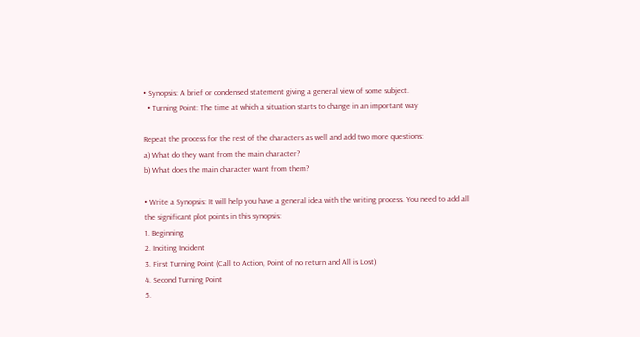• Synopsis: A brief or condensed statement giving a general view of some subject.
  • Turning Point: The time at which a situation starts to change in an important way

Repeat the process for the rest of the characters as well and add two more questions:
a) What do they want from the main character?
b) What does the main character want from them?

• Write a Synopsis: It will help you have a general idea with the writing process. You need to add all the significant plot points in this synopsis:
1. Beginning
2. Inciting Incident
3. First Turning Point (Call to Action, Point of no return and All is Lost)
4. Second Turning Point
5.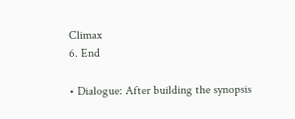Climax
6. End

• Dialogue: After building the synopsis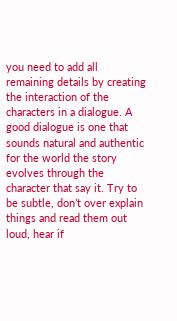you need to add all remaining details by creating the interaction of the characters in a dialogue. A good dialogue is one that sounds natural and authentic for the world the story evolves through the character that say it. Try to be subtle, don’t over explain things and read them out loud, hear if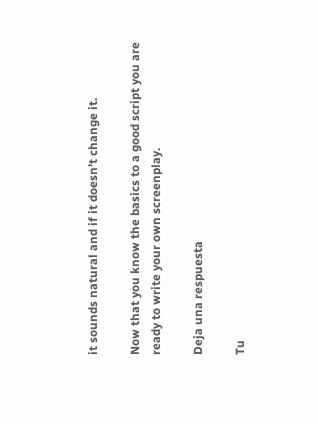it sounds natural and if it doesn’t change it.

Now that you know the basics to a good script you are ready to write your own screenplay.

Deja una respuesta

Tu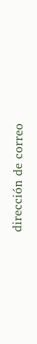dirección de correo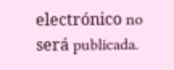electrónico no será publicada.